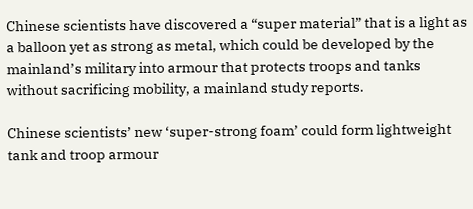Chinese scientists have discovered a “super material” that is a light as a balloon yet as strong as metal, which could be developed by the mainland’s military into armour that protects troops and tanks without sacrificing mobility, a mainland study reports.

Chinese scientists’ new ‘super-strong foam’ could form lightweight tank and troop armour